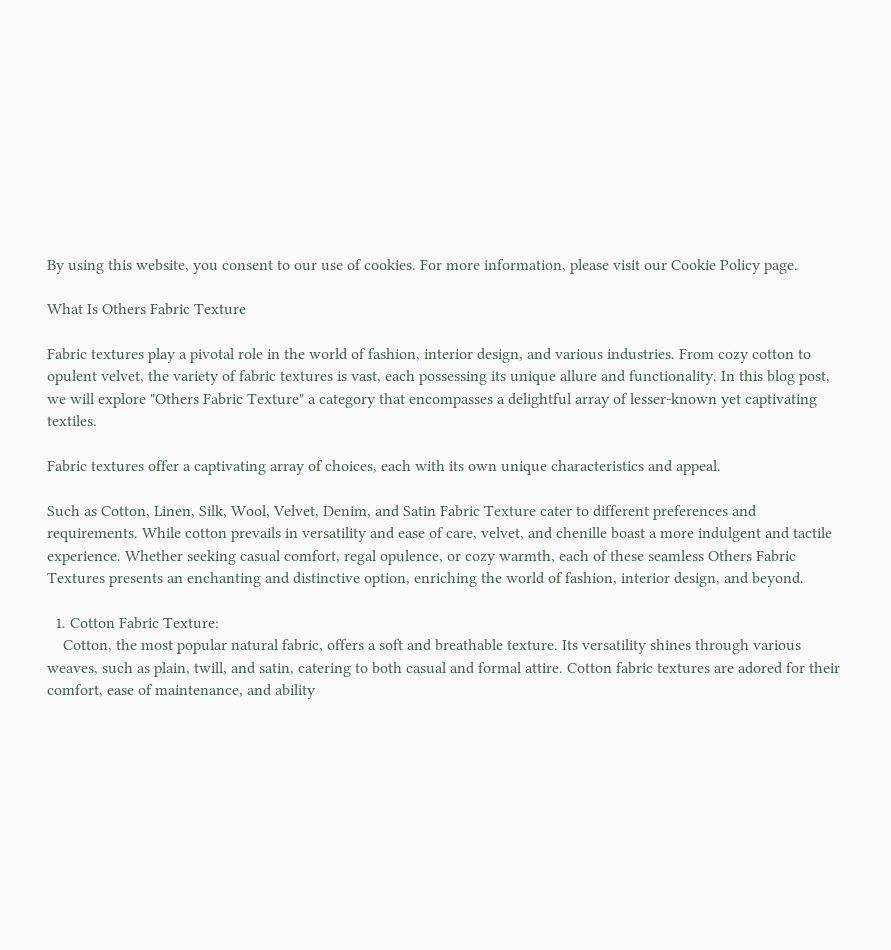By using this website, you consent to our use of cookies. For more information, please visit our Cookie Policy page.

What Is Others Fabric Texture

Fabric textures play a pivotal role in the world of fashion, interior design, and various industries. From cozy cotton to opulent velvet, the variety of fabric textures is vast, each possessing its unique allure and functionality. In this blog post, we will explore "Others Fabric Texture" a category that encompasses a delightful array of lesser-known yet captivating textiles.

Fabric textures offer a captivating array of choices, each with its own unique characteristics and appeal.

Such as Cotton, Linen, Silk, Wool, Velvet, Denim, and Satin Fabric Texture cater to different preferences and requirements. While cotton prevails in versatility and ease of care, velvet, and chenille boast a more indulgent and tactile experience. Whether seeking casual comfort, regal opulence, or cozy warmth, each of these seamless Others Fabric Textures presents an enchanting and distinctive option, enriching the world of fashion, interior design, and beyond.

  1. Cotton Fabric Texture:
    Cotton, the most popular natural fabric, offers a soft and breathable texture. Its versatility shines through various weaves, such as plain, twill, and satin, catering to both casual and formal attire. Cotton fabric textures are adored for their comfort, ease of maintenance, and ability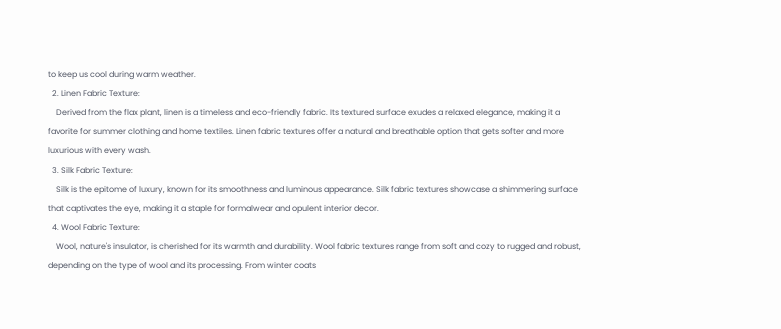to keep us cool during warm weather.
  2. Linen Fabric Texture:
    Derived from the flax plant, linen is a timeless and eco-friendly fabric. Its textured surface exudes a relaxed elegance, making it a favorite for summer clothing and home textiles. Linen fabric textures offer a natural and breathable option that gets softer and more luxurious with every wash.
  3. Silk Fabric Texture:
    Silk is the epitome of luxury, known for its smoothness and luminous appearance. Silk fabric textures showcase a shimmering surface that captivates the eye, making it a staple for formalwear and opulent interior decor.
  4. Wool Fabric Texture:
    Wool, nature's insulator, is cherished for its warmth and durability. Wool fabric textures range from soft and cozy to rugged and robust, depending on the type of wool and its processing. From winter coats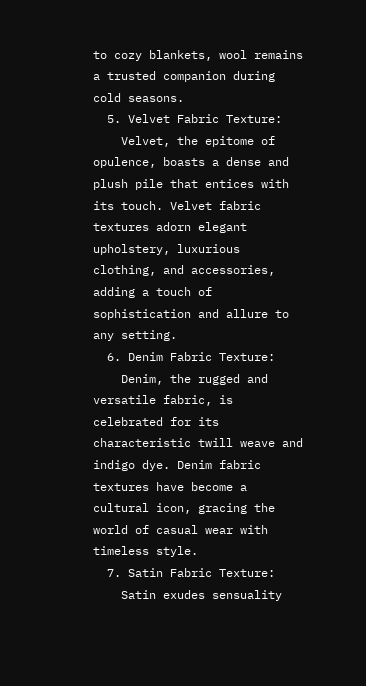to cozy blankets, wool remains a trusted companion during cold seasons.
  5. Velvet Fabric Texture:
    Velvet, the epitome of opulence, boasts a dense and plush pile that entices with its touch. Velvet fabric textures adorn elegant upholstery, luxurious clothing, and accessories, adding a touch of sophistication and allure to any setting.
  6. Denim Fabric Texture:
    Denim, the rugged and versatile fabric, is celebrated for its characteristic twill weave and indigo dye. Denim fabric textures have become a cultural icon, gracing the world of casual wear with timeless style.
  7. Satin Fabric Texture:
    Satin exudes sensuality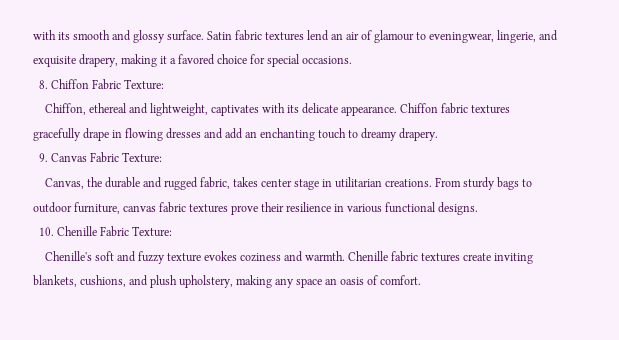with its smooth and glossy surface. Satin fabric textures lend an air of glamour to eveningwear, lingerie, and exquisite drapery, making it a favored choice for special occasions.
  8. Chiffon Fabric Texture:
    Chiffon, ethereal and lightweight, captivates with its delicate appearance. Chiffon fabric textures gracefully drape in flowing dresses and add an enchanting touch to dreamy drapery.
  9. Canvas Fabric Texture:
    Canvas, the durable and rugged fabric, takes center stage in utilitarian creations. From sturdy bags to outdoor furniture, canvas fabric textures prove their resilience in various functional designs.
  10. Chenille Fabric Texture:
    Chenille's soft and fuzzy texture evokes coziness and warmth. Chenille fabric textures create inviting blankets, cushions, and plush upholstery, making any space an oasis of comfort.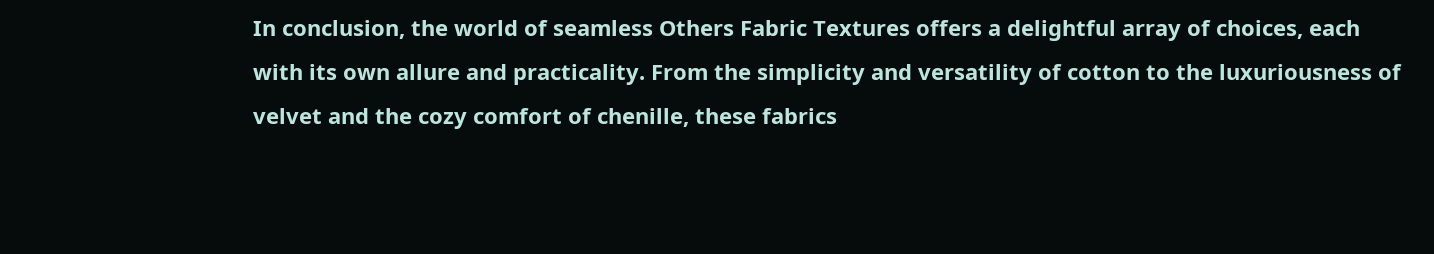In conclusion, the world of seamless Others Fabric Textures offers a delightful array of choices, each with its own allure and practicality. From the simplicity and versatility of cotton to the luxuriousness of velvet and the cozy comfort of chenille, these fabrics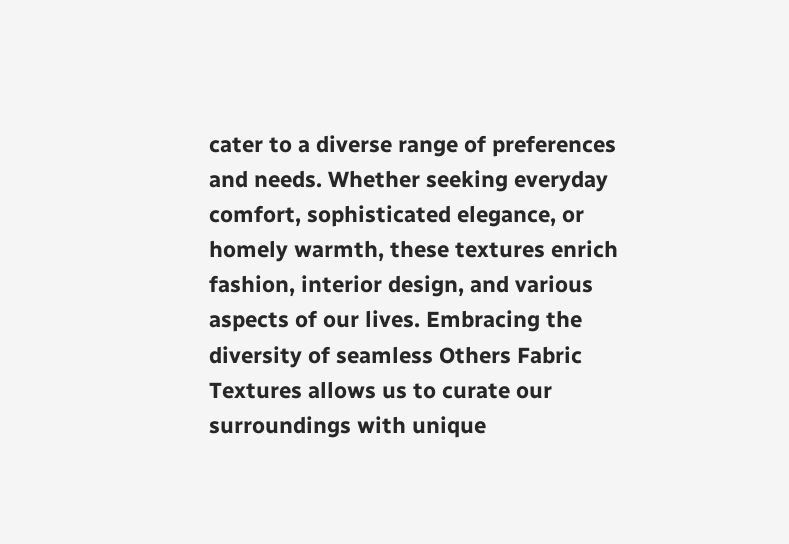cater to a diverse range of preferences and needs. Whether seeking everyday comfort, sophisticated elegance, or homely warmth, these textures enrich fashion, interior design, and various aspects of our lives. Embracing the diversity of seamless Others Fabric Textures allows us to curate our surroundings with unique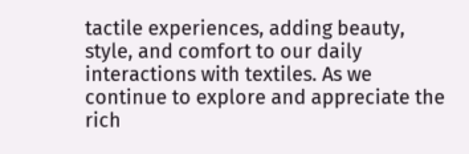tactile experiences, adding beauty, style, and comfort to our daily interactions with textiles. As we continue to explore and appreciate the rich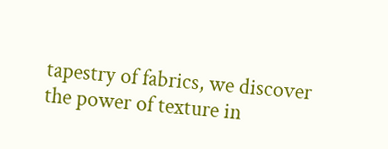tapestry of fabrics, we discover the power of texture in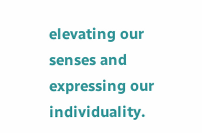elevating our senses and expressing our individuality.